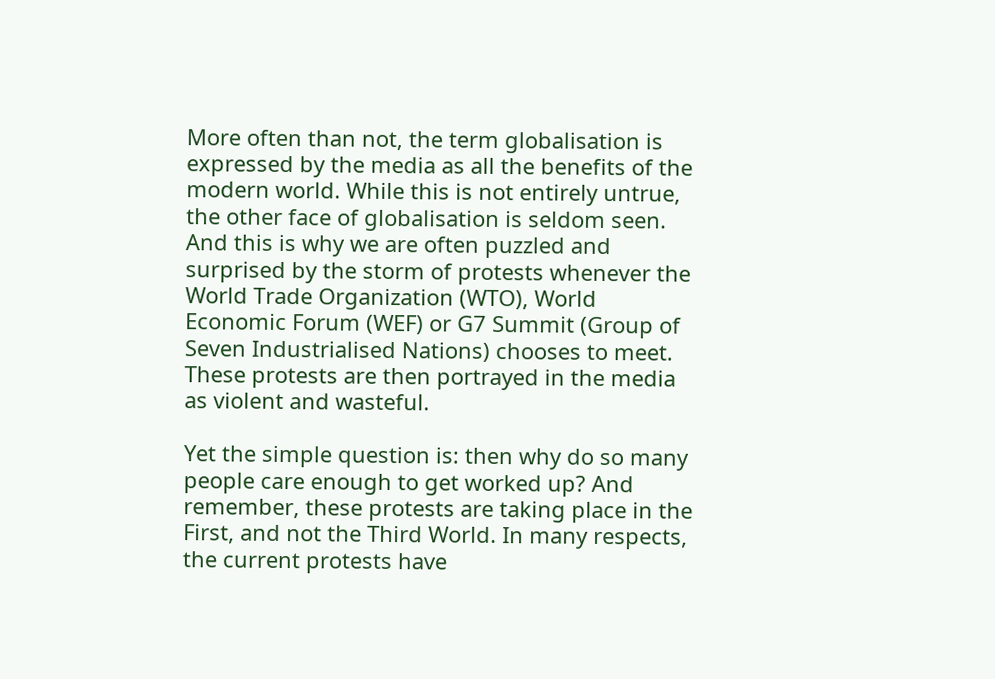More often than not, the term globalisation is expressed by the media as all the benefits of the modern world. While this is not entirely untrue, the other face of globalisation is seldom seen. And this is why we are often puzzled and surprised by the storm of protests whenever the World Trade Organization (WTO), World Economic Forum (WEF) or G7 Summit (Group of Seven Industrialised Nations) chooses to meet. These protests are then portrayed in the media as violent and wasteful.

Yet the simple question is: then why do so many people care enough to get worked up? And remember, these protests are taking place in the First, and not the Third World. In many respects, the current protests have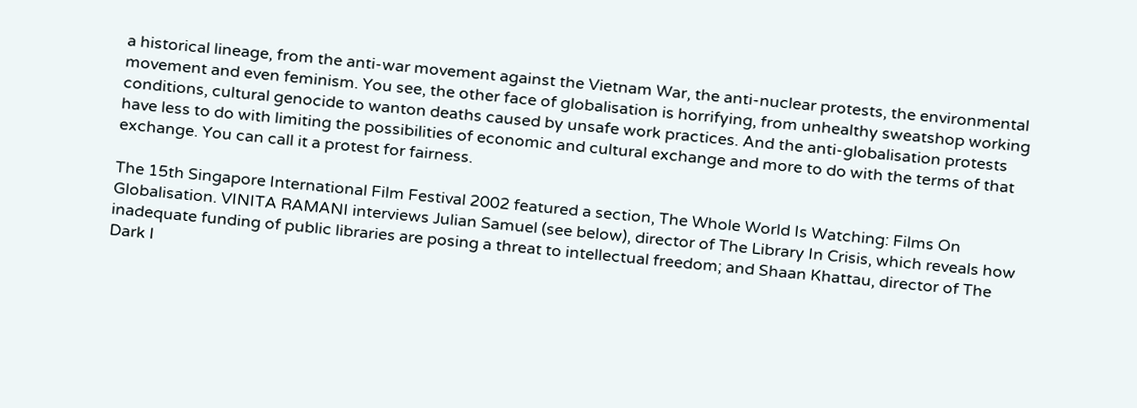a historical lineage, from the anti-war movement against the Vietnam War, the anti-nuclear protests, the environmental movement and even feminism. You see, the other face of globalisation is horrifying, from unhealthy sweatshop working conditions, cultural genocide to wanton deaths caused by unsafe work practices. And the anti-globalisation protests have less to do with limiting the possibilities of economic and cultural exchange and more to do with the terms of that exchange. You can call it a protest for fairness.

The 15th Singapore International Film Festival 2002 featured a section, The Whole World Is Watching: Films On Globalisation. VINITA RAMANI interviews Julian Samuel (see below), director of The Library In Crisis, which reveals how inadequate funding of public libraries are posing a threat to intellectual freedom; and Shaan Khattau, director of The Dark I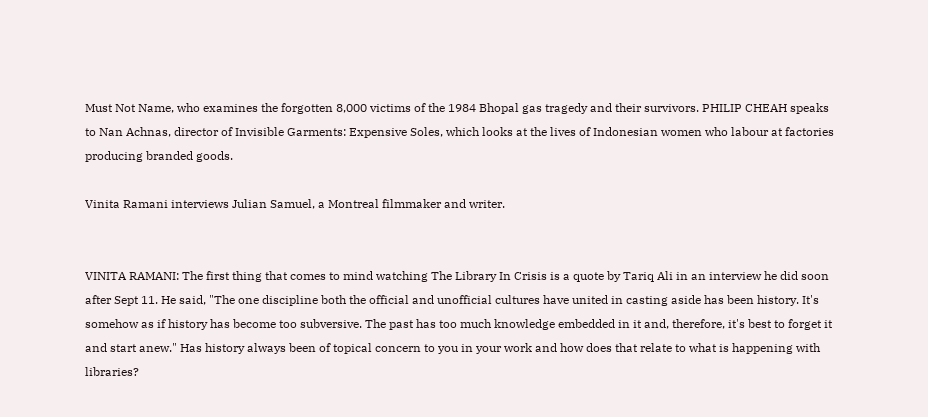Must Not Name, who examines the forgotten 8,000 victims of the 1984 Bhopal gas tragedy and their survivors. PHILIP CHEAH speaks to Nan Achnas, director of Invisible Garments: Expensive Soles, which looks at the lives of Indonesian women who labour at factories producing branded goods.

Vinita Ramani interviews Julian Samuel, a Montreal filmmaker and writer.


VINITA RAMANI: The first thing that comes to mind watching The Library In Crisis is a quote by Tariq Ali in an interview he did soon after Sept 11. He said, "The one discipline both the official and unofficial cultures have united in casting aside has been history. It's somehow as if history has become too subversive. The past has too much knowledge embedded in it and, therefore, it's best to forget it and start anew." Has history always been of topical concern to you in your work and how does that relate to what is happening with libraries?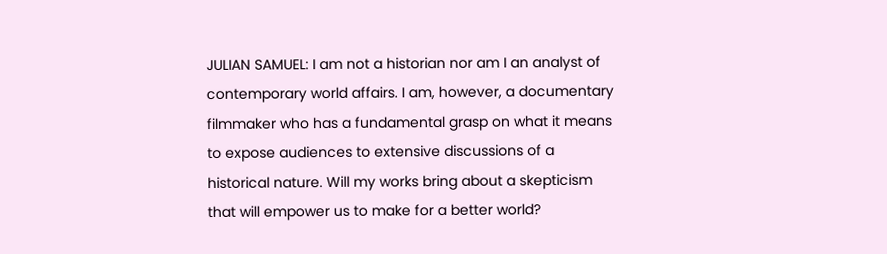JULIAN SAMUEL: I am not a historian nor am I an analyst of contemporary world affairs. I am, however, a documentary filmmaker who has a fundamental grasp on what it means to expose audiences to extensive discussions of a historical nature. Will my works bring about a skepticism that will empower us to make for a better world?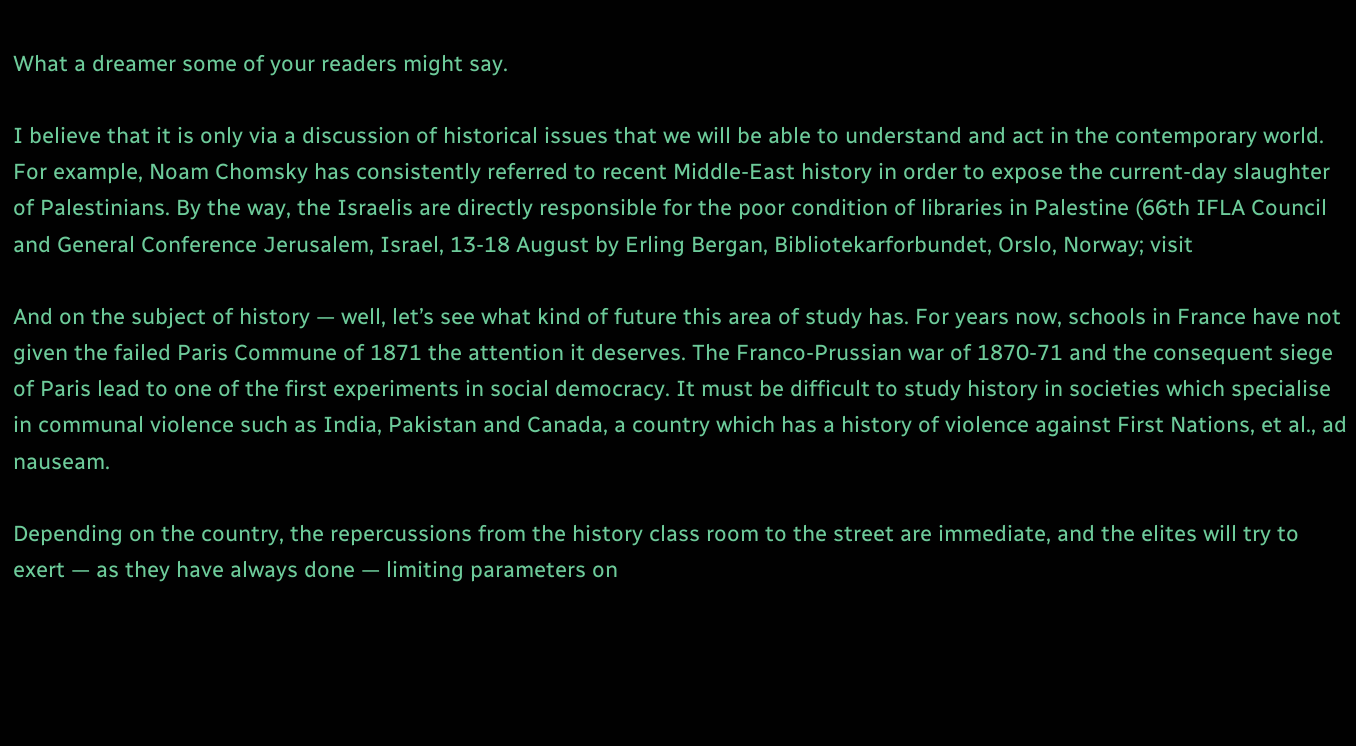What a dreamer some of your readers might say.

I believe that it is only via a discussion of historical issues that we will be able to understand and act in the contemporary world. For example, Noam Chomsky has consistently referred to recent Middle-East history in order to expose the current-day slaughter of Palestinians. By the way, the Israelis are directly responsible for the poor condition of libraries in Palestine (66th IFLA Council and General Conference Jerusalem, Israel, 13-18 August by Erling Bergan, Bibliotekarforbundet, Orslo, Norway; visit

And on the subject of history — well, let’s see what kind of future this area of study has. For years now, schools in France have not given the failed Paris Commune of 1871 the attention it deserves. The Franco-Prussian war of 1870-71 and the consequent siege of Paris lead to one of the first experiments in social democracy. It must be difficult to study history in societies which specialise in communal violence such as India, Pakistan and Canada, a country which has a history of violence against First Nations, et al., ad nauseam.

Depending on the country, the repercussions from the history class room to the street are immediate, and the elites will try to exert — as they have always done — limiting parameters on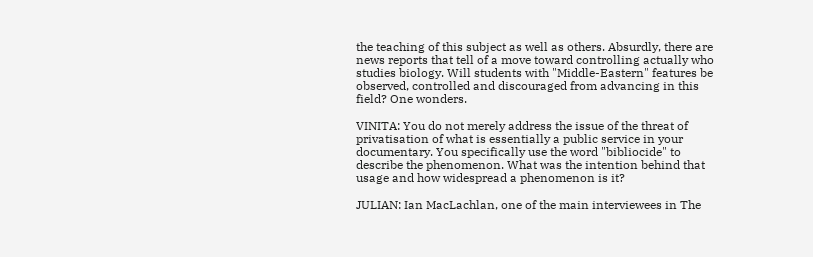the teaching of this subject as well as others. Absurdly, there are news reports that tell of a move toward controlling actually who studies biology. Will students with "Middle-Eastern" features be observed, controlled and discouraged from advancing in this field? One wonders.

VINITA: You do not merely address the issue of the threat of privatisation of what is essentially a public service in your documentary. You specifically use the word "bibliocide" to describe the phenomenon. What was the intention behind that usage and how widespread a phenomenon is it?

JULIAN: Ian MacLachlan, one of the main interviewees in The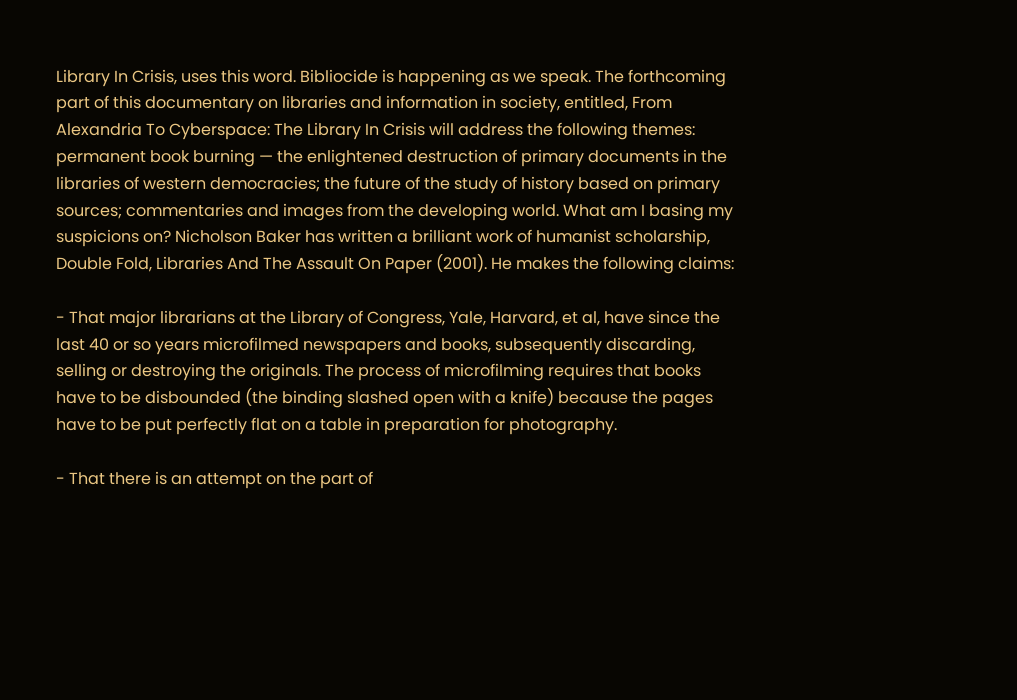Library In Crisis, uses this word. Bibliocide is happening as we speak. The forthcoming part of this documentary on libraries and information in society, entitled, From Alexandria To Cyberspace: The Library In Crisis will address the following themes: permanent book burning — the enlightened destruction of primary documents in the libraries of western democracies; the future of the study of history based on primary sources; commentaries and images from the developing world. What am I basing my suspicions on? Nicholson Baker has written a brilliant work of humanist scholarship, Double Fold, Libraries And The Assault On Paper (2001). He makes the following claims:

- That major librarians at the Library of Congress, Yale, Harvard, et al, have since the last 40 or so years microfilmed newspapers and books, subsequently discarding, selling or destroying the originals. The process of microfilming requires that books have to be disbounded (the binding slashed open with a knife) because the pages have to be put perfectly flat on a table in preparation for photography.

- That there is an attempt on the part of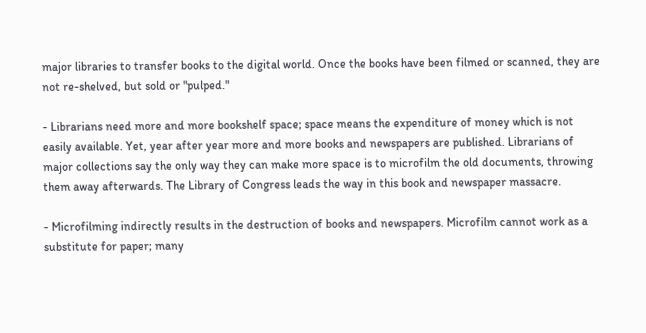major libraries to transfer books to the digital world. Once the books have been filmed or scanned, they are not re-shelved, but sold or "pulped."

- Librarians need more and more bookshelf space; space means the expenditure of money which is not easily available. Yet, year after year more and more books and newspapers are published. Librarians of major collections say the only way they can make more space is to microfilm the old documents, throwing them away afterwards. The Library of Congress leads the way in this book and newspaper massacre.

- Microfilming indirectly results in the destruction of books and newspapers. Microfilm cannot work as a substitute for paper; many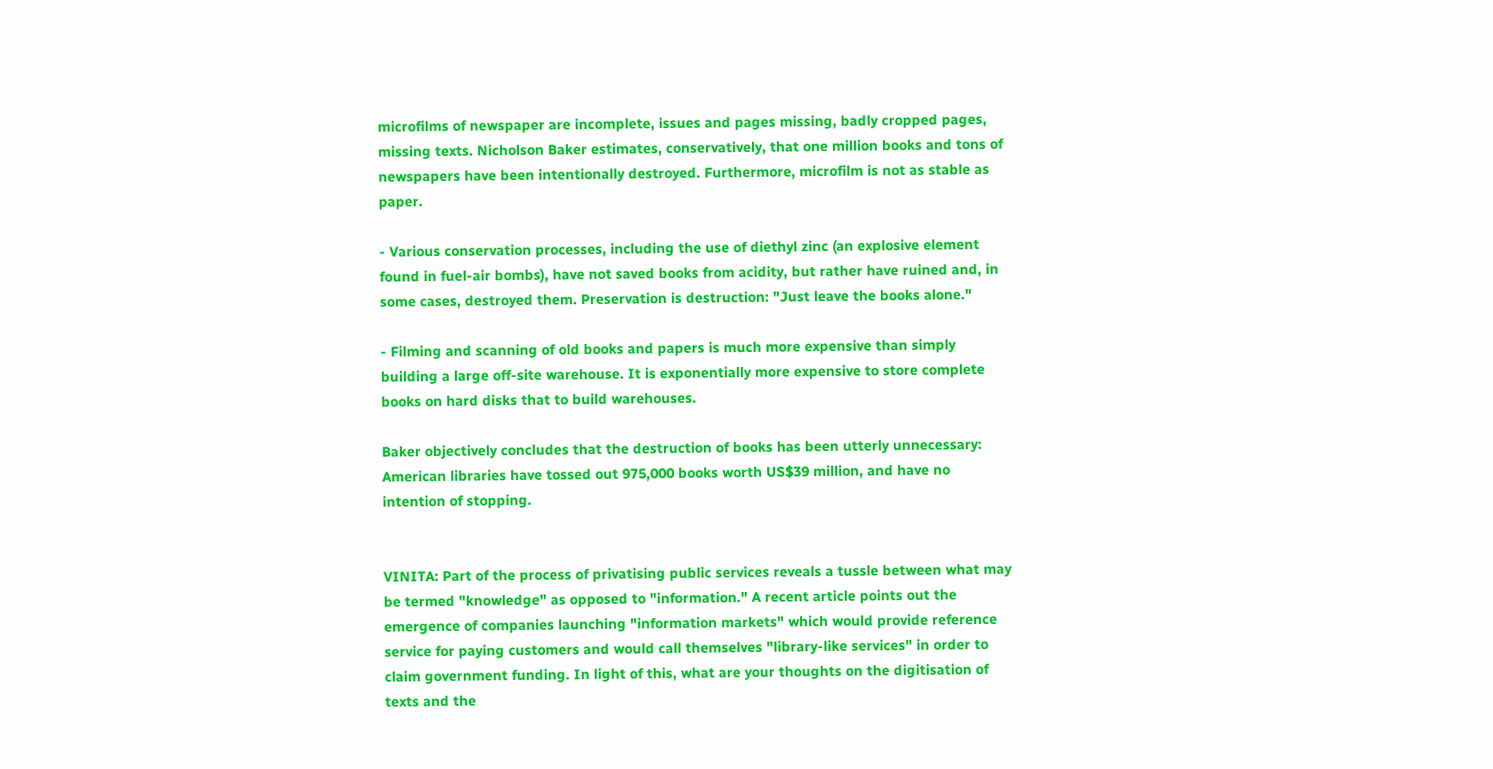microfilms of newspaper are incomplete, issues and pages missing, badly cropped pages, missing texts. Nicholson Baker estimates, conservatively, that one million books and tons of newspapers have been intentionally destroyed. Furthermore, microfilm is not as stable as paper.

- Various conservation processes, including the use of diethyl zinc (an explosive element found in fuel-air bombs), have not saved books from acidity, but rather have ruined and, in some cases, destroyed them. Preservation is destruction: "Just leave the books alone."

- Filming and scanning of old books and papers is much more expensive than simply building a large off-site warehouse. It is exponentially more expensive to store complete books on hard disks that to build warehouses.

Baker objectively concludes that the destruction of books has been utterly unnecessary: American libraries have tossed out 975,000 books worth US$39 million, and have no intention of stopping.


VINITA: Part of the process of privatising public services reveals a tussle between what may be termed "knowledge" as opposed to "information." A recent article points out the emergence of companies launching "information markets" which would provide reference service for paying customers and would call themselves "library-like services" in order to claim government funding. In light of this, what are your thoughts on the digitisation of texts and the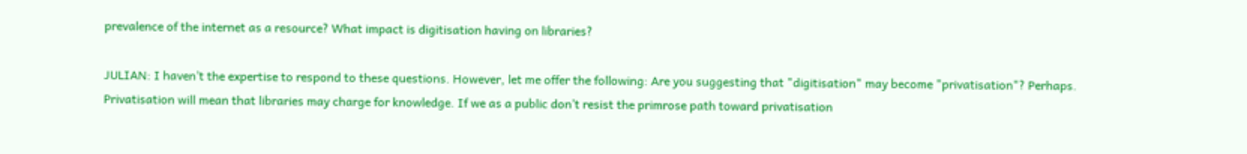prevalence of the internet as a resource? What impact is digitisation having on libraries?

JULIAN: I haven’t the expertise to respond to these questions. However, let me offer the following: Are you suggesting that "digitisation" may become "privatisation"? Perhaps. Privatisation will mean that libraries may charge for knowledge. If we as a public don’t resist the primrose path toward privatisation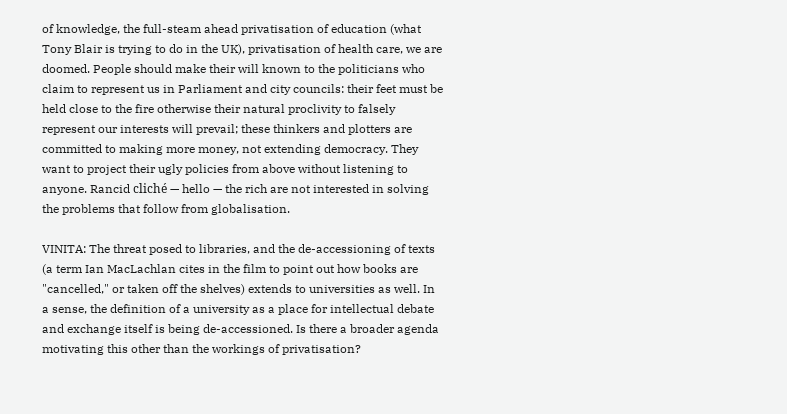of knowledge, the full-steam ahead privatisation of education (what Tony Blair is trying to do in the UK), privatisation of health care, we are doomed. People should make their will known to the politicians who claim to represent us in Parliament and city councils: their feet must be held close to the fire otherwise their natural proclivity to falsely represent our interests will prevail; these thinkers and plotters are committed to making more money, not extending democracy. They want to project their ugly policies from above without listening to anyone. Rancid cliché — hello — the rich are not interested in solving the problems that follow from globalisation.

VINITA: The threat posed to libraries, and the de-accessioning of texts (a term Ian MacLachlan cites in the film to point out how books are "cancelled," or taken off the shelves) extends to universities as well. In a sense, the definition of a university as a place for intellectual debate and exchange itself is being de-accessioned. Is there a broader agenda motivating this other than the workings of privatisation?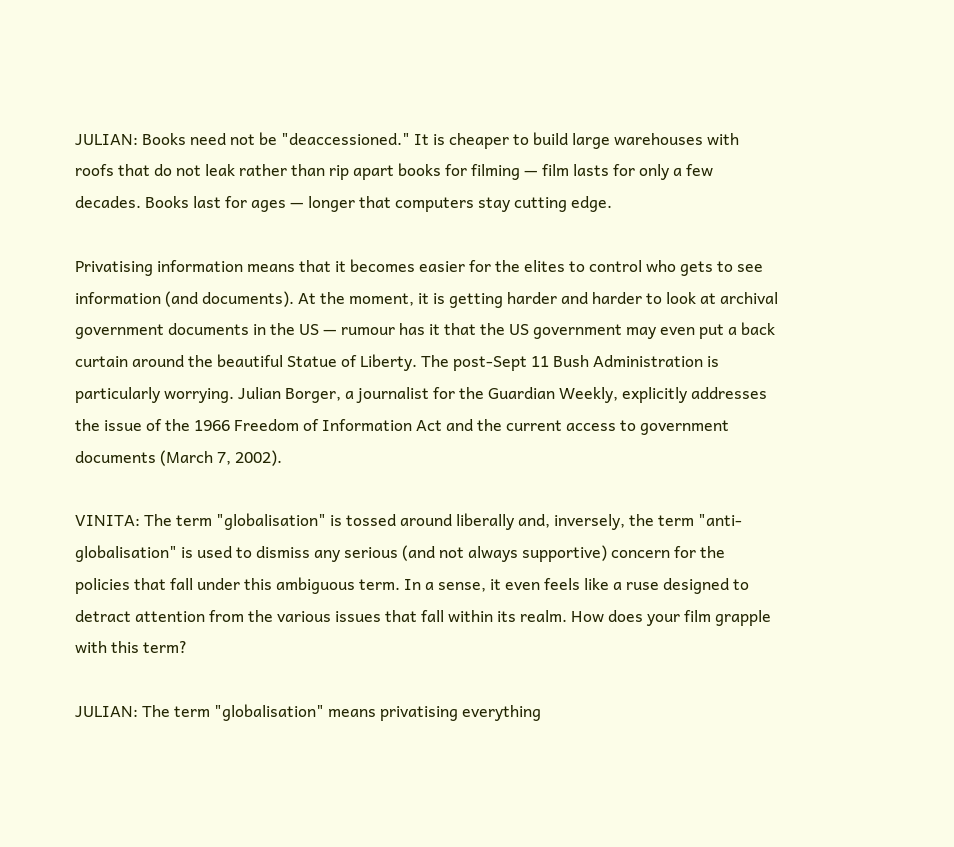JULIAN: Books need not be "deaccessioned." It is cheaper to build large warehouses with roofs that do not leak rather than rip apart books for filming — film lasts for only a few decades. Books last for ages — longer that computers stay cutting edge.

Privatising information means that it becomes easier for the elites to control who gets to see information (and documents). At the moment, it is getting harder and harder to look at archival government documents in the US — rumour has it that the US government may even put a back curtain around the beautiful Statue of Liberty. The post-Sept 11 Bush Administration is particularly worrying. Julian Borger, a journalist for the Guardian Weekly, explicitly addresses the issue of the 1966 Freedom of Information Act and the current access to government documents (March 7, 2002).

VINITA: The term "globalisation" is tossed around liberally and, inversely, the term "anti-globalisation" is used to dismiss any serious (and not always supportive) concern for the policies that fall under this ambiguous term. In a sense, it even feels like a ruse designed to detract attention from the various issues that fall within its realm. How does your film grapple with this term?

JULIAN: The term "globalisation" means privatising everything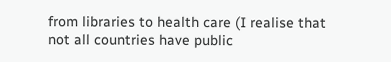from libraries to health care (I realise that not all countries have public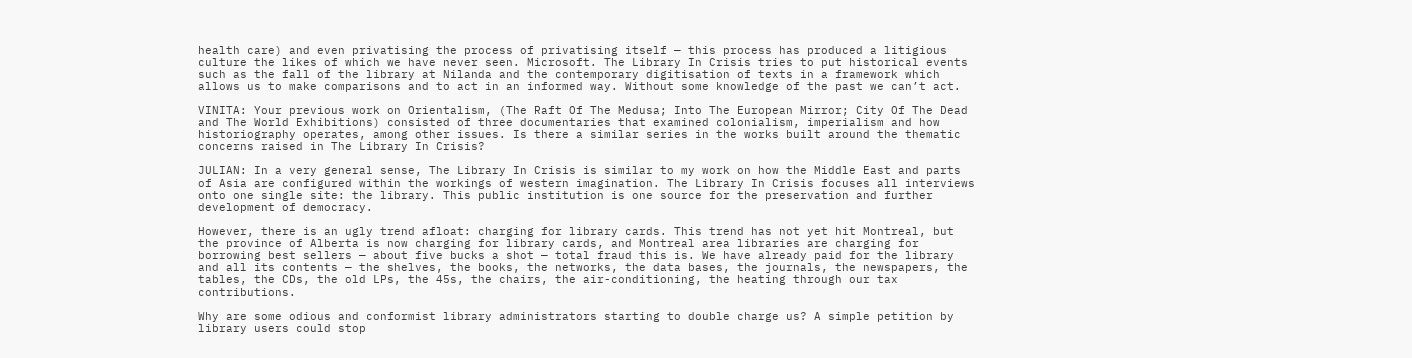health care) and even privatising the process of privatising itself — this process has produced a litigious culture the likes of which we have never seen. Microsoft. The Library In Crisis tries to put historical events such as the fall of the library at Nilanda and the contemporary digitisation of texts in a framework which allows us to make comparisons and to act in an informed way. Without some knowledge of the past we can’t act.

VINITA: Your previous work on Orientalism, (The Raft Of The Medusa; Into The European Mirror; City Of The Dead and The World Exhibitions) consisted of three documentaries that examined colonialism, imperialism and how historiography operates, among other issues. Is there a similar series in the works built around the thematic concerns raised in The Library In Crisis?

JULIAN: In a very general sense, The Library In Crisis is similar to my work on how the Middle East and parts of Asia are configured within the workings of western imagination. The Library In Crisis focuses all interviews onto one single site: the library. This public institution is one source for the preservation and further development of democracy.

However, there is an ugly trend afloat: charging for library cards. This trend has not yet hit Montreal, but the province of Alberta is now charging for library cards, and Montreal area libraries are charging for borrowing best sellers — about five bucks a shot — total fraud this is. We have already paid for the library and all its contents — the shelves, the books, the networks, the data bases, the journals, the newspapers, the tables, the CDs, the old LPs, the 45s, the chairs, the air-conditioning, the heating through our tax contributions.

Why are some odious and conformist library administrators starting to double charge us? A simple petition by library users could stop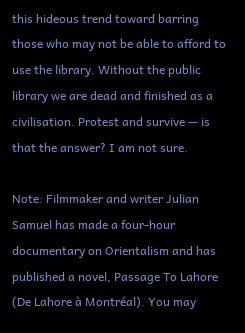this hideous trend toward barring those who may not be able to afford to use the library. Without the public library we are dead and finished as a civilisation. Protest and survive — is that the answer? I am not sure.

Note: Filmmaker and writer Julian Samuel has made a four-hour documentary on Orientalism and has published a novel, Passage To Lahore (De Lahore à Montréal). You may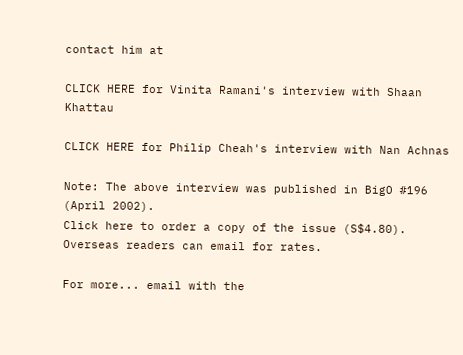contact him at

CLICK HERE for Vinita Ramani's interview with Shaan Khattau

CLICK HERE for Philip Cheah's interview with Nan Achnas

Note: The above interview was published in BigO #196 (April 2002).
Click here to order a copy of the issue (S$4.80). Overseas readers can email for rates.

For more... email with the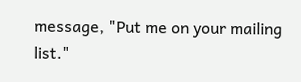message, "Put me on your mailing list."